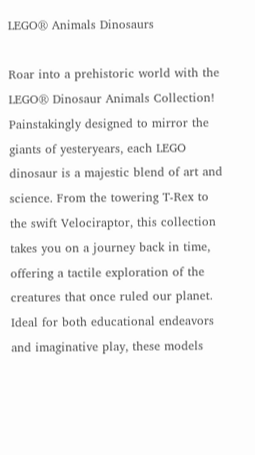LEGO® Animals Dinosaurs

Roar into a prehistoric world with the LEGO® Dinosaur Animals Collection! Painstakingly designed to mirror the giants of yesteryears, each LEGO dinosaur is a majestic blend of art and science. From the towering T-Rex to the swift Velociraptor, this collection takes you on a journey back in time, offering a tactile exploration of the creatures that once ruled our planet. Ideal for both educational endeavors and imaginative play, these models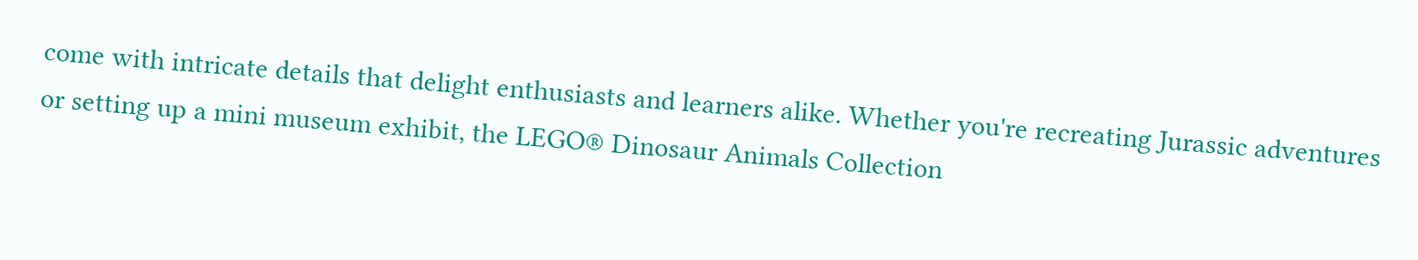come with intricate details that delight enthusiasts and learners alike. Whether you're recreating Jurassic adventures or setting up a mini museum exhibit, the LEGO® Dinosaur Animals Collection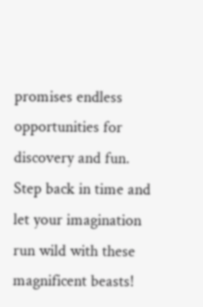promises endless opportunities for discovery and fun. Step back in time and let your imagination run wild with these magnificent beasts!